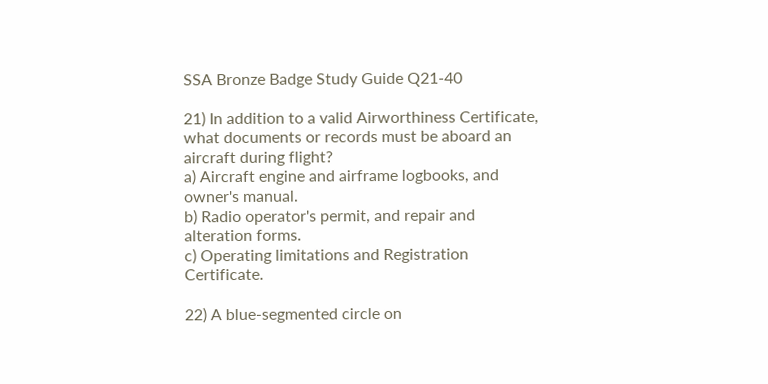SSA Bronze Badge Study Guide Q21-40

21) In addition to a valid Airworthiness Certificate, what documents or records must be aboard an aircraft during flight?
a) Aircraft engine and airframe logbooks, and owner's manual.
b) Radio operator's permit, and repair and alteration forms.
c) Operating limitations and Registration Certificate.

22) A blue-segmented circle on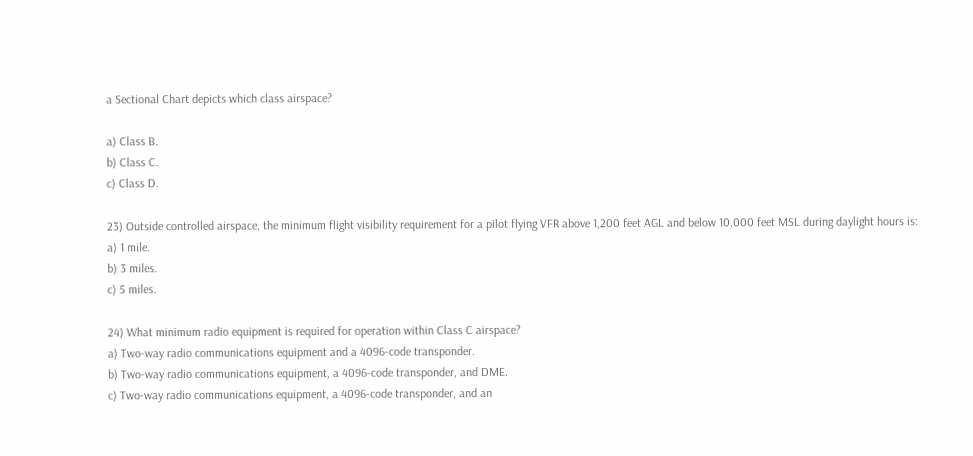a Sectional Chart depicts which class airspace?

a) Class B.
b) Class C.
c) Class D.

23) Outside controlled airspace, the minimum flight visibility requirement for a pilot flying VFR above 1,200 feet AGL and below 10,000 feet MSL during daylight hours is:
a) 1 mile.
b) 3 miles.
c) 5 miles.

24) What minimum radio equipment is required for operation within Class C airspace?
a) Two-way radio communications equipment and a 4096-code transponder.
b) Two-way radio communications equipment, a 4096-code transponder, and DME.
c) Two-way radio communications equipment, a 4096-code transponder, and an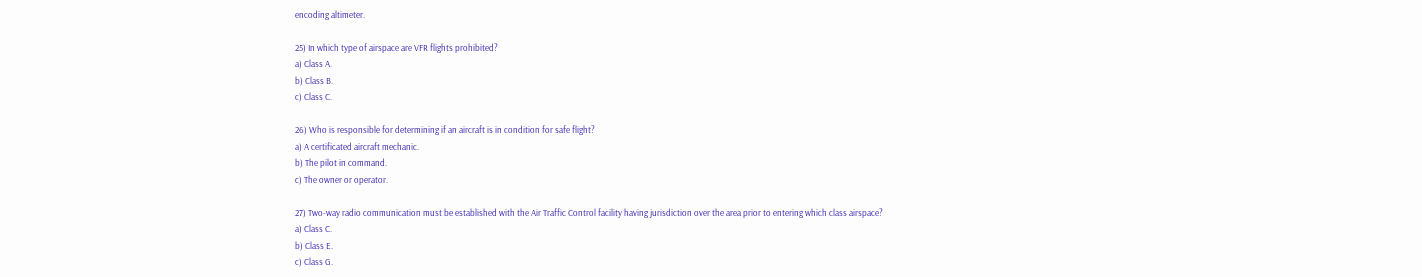encoding altimeter.

25) In which type of airspace are VFR flights prohibited?
a) Class A.
b) Class B.
c) Class C.

26) Who is responsible for determining if an aircraft is in condition for safe flight?
a) A certificated aircraft mechanic.
b) The pilot in command.
c) The owner or operator.

27) Two-way radio communication must be established with the Air Traffic Control facility having jurisdiction over the area prior to entering which class airspace?
a) Class C.
b) Class E.
c) Class G.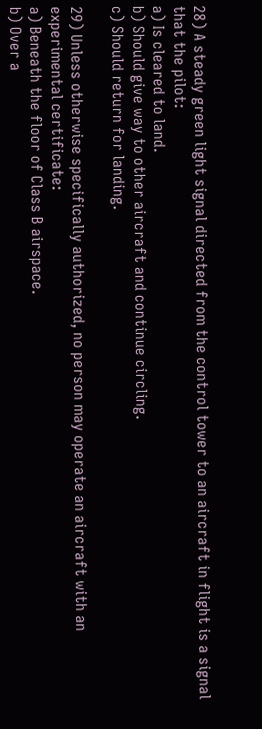28) A steady green light signal directed from the control tower to an aircraft in flight is a signal that the pilot:
a) Is cleared to land.
b) Should give way to other aircraft and continue circling.
c) Should return for landing.

29) Unless otherwise specifically authorized, no person may operate an aircraft with an experimental certificate:
a) Beneath the floor of Class B airspace.
b) Over a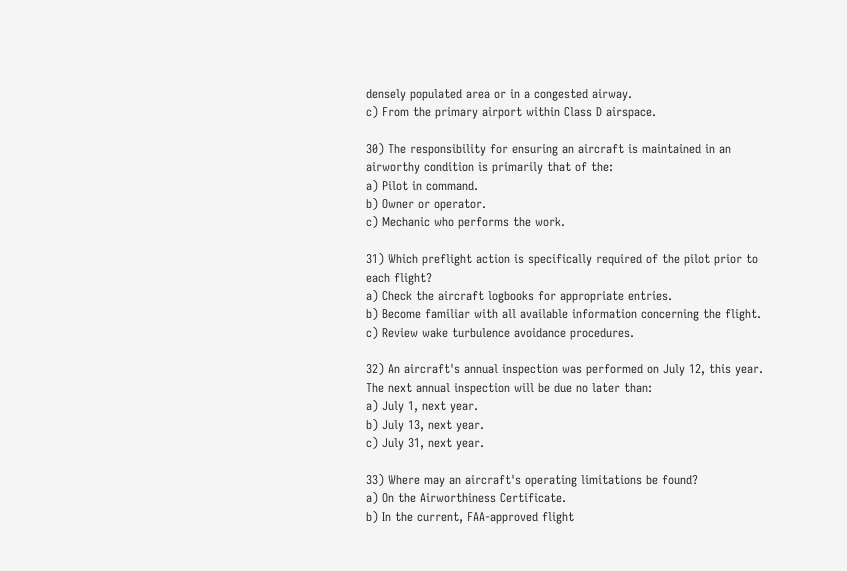densely populated area or in a congested airway.
c) From the primary airport within Class D airspace.

30) The responsibility for ensuring an aircraft is maintained in an airworthy condition is primarily that of the:
a) Pilot in command.
b) Owner or operator.
c) Mechanic who performs the work.

31) Which preflight action is specifically required of the pilot prior to each flight?
a) Check the aircraft logbooks for appropriate entries.
b) Become familiar with all available information concerning the flight.
c) Review wake turbulence avoidance procedures.

32) An aircraft's annual inspection was performed on July 12, this year. The next annual inspection will be due no later than:
a) July 1, next year.
b) July 13, next year.
c) July 31, next year.

33) Where may an aircraft's operating limitations be found?
a) On the Airworthiness Certificate.
b) In the current, FAA-approved flight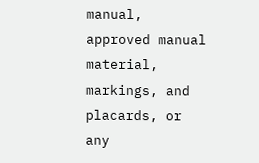manual, approved manual material, markings, and placards, or any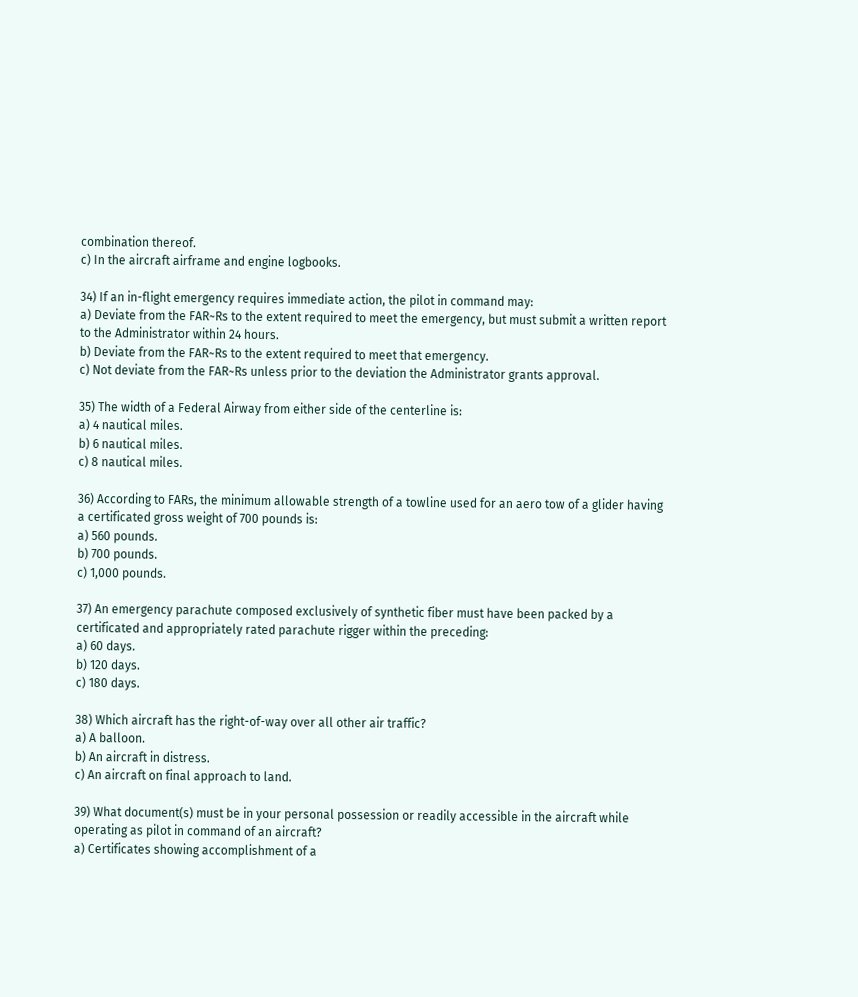combination thereof.
c) In the aircraft airframe and engine logbooks.

34) If an in-flight emergency requires immediate action, the pilot in command may:
a) Deviate from the FAR~Rs to the extent required to meet the emergency, but must submit a written report to the Administrator within 24 hours.
b) Deviate from the FAR~Rs to the extent required to meet that emergency.
c) Not deviate from the FAR~Rs unless prior to the deviation the Administrator grants approval.

35) The width of a Federal Airway from either side of the centerline is:
a) 4 nautical miles.
b) 6 nautical miles.
c) 8 nautical miles.

36) According to FARs, the minimum allowable strength of a towline used for an aero tow of a glider having a certificated gross weight of 700 pounds is:
a) 560 pounds.
b) 700 pounds.
c) 1,000 pounds.

37) An emergency parachute composed exclusively of synthetic fiber must have been packed by a certificated and appropriately rated parachute rigger within the preceding:
a) 60 days.
b) 120 days.
c) 180 days.

38) Which aircraft has the right-of-way over all other air traffic?
a) A balloon.
b) An aircraft in distress.
c) An aircraft on final approach to land.

39) What document(s) must be in your personal possession or readily accessible in the aircraft while operating as pilot in command of an aircraft?
a) Certificates showing accomplishment of a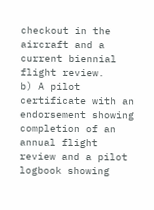checkout in the aircraft and a current biennial flight review.
b) A pilot certificate with an endorsement showing completion of an annual flight review and a pilot logbook showing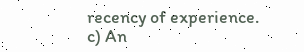recency of experience.
c) An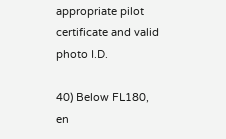appropriate pilot certificate and valid photo I.D.

40) Below FL180, en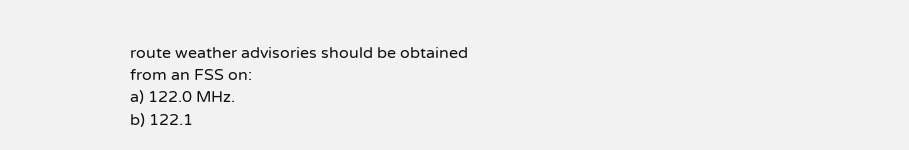route weather advisories should be obtained from an FSS on:
a) 122.0 MHz.
b) 122.1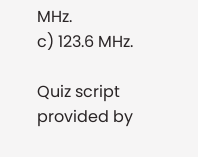MHz.
c) 123.6 MHz.

Quiz script provided by